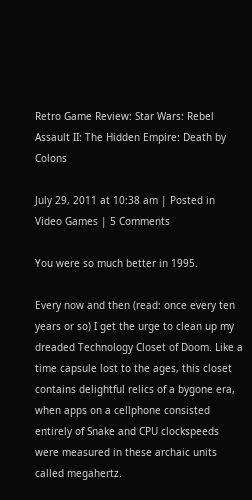Retro Game Review: Star Wars: Rebel Assault II: The Hidden Empire: Death by Colons

July 29, 2011 at 10:38 am | Posted in Video Games | 5 Comments

You were so much better in 1995.

Every now and then (read: once every ten years or so) I get the urge to clean up my dreaded Technology Closet of Doom. Like a time capsule lost to the ages, this closet contains delightful relics of a bygone era, when apps on a cellphone consisted entirely of Snake and CPU clockspeeds were measured in these archaic units called megahertz.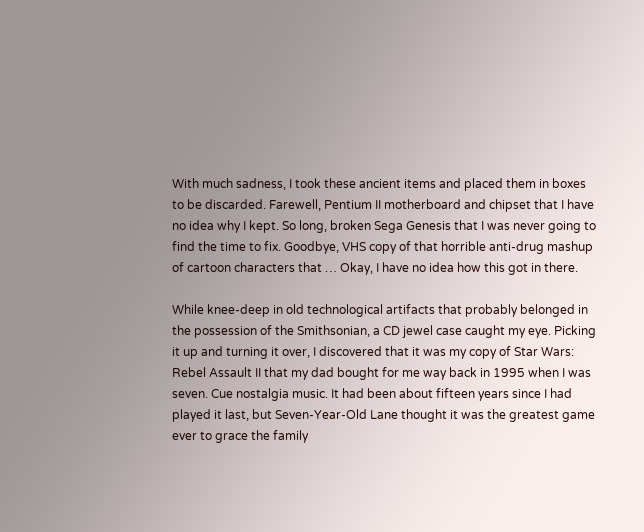With much sadness, I took these ancient items and placed them in boxes to be discarded. Farewell, Pentium II motherboard and chipset that I have no idea why I kept. So long, broken Sega Genesis that I was never going to find the time to fix. Goodbye, VHS copy of that horrible anti-drug mashup of cartoon characters that … Okay, I have no idea how this got in there.

While knee-deep in old technological artifacts that probably belonged in the possession of the Smithsonian, a CD jewel case caught my eye. Picking it up and turning it over, I discovered that it was my copy of Star Wars: Rebel Assault II that my dad bought for me way back in 1995 when I was seven. Cue nostalgia music. It had been about fifteen years since I had played it last, but Seven-Year-Old Lane thought it was the greatest game ever to grace the family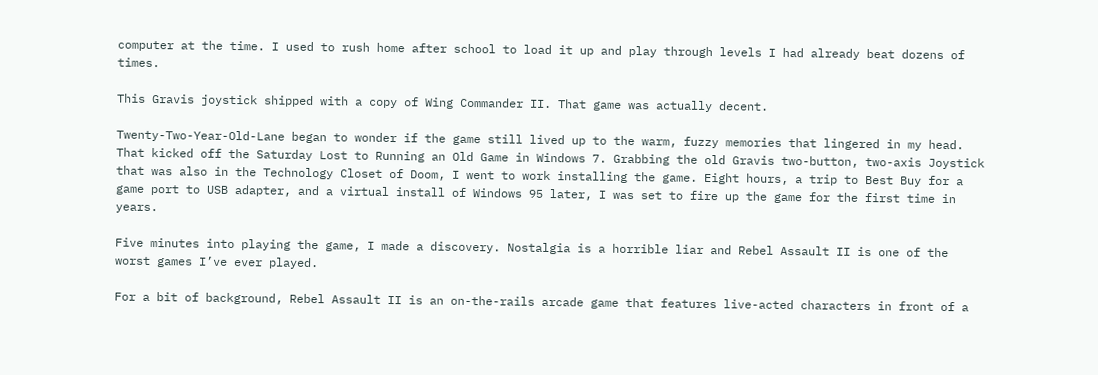computer at the time. I used to rush home after school to load it up and play through levels I had already beat dozens of times.

This Gravis joystick shipped with a copy of Wing Commander II. That game was actually decent.

Twenty-Two-Year-Old-Lane began to wonder if the game still lived up to the warm, fuzzy memories that lingered in my head. That kicked off the Saturday Lost to Running an Old Game in Windows 7. Grabbing the old Gravis two-button, two-axis Joystick that was also in the Technology Closet of Doom, I went to work installing the game. Eight hours, a trip to Best Buy for a game port to USB adapter, and a virtual install of Windows 95 later, I was set to fire up the game for the first time in years.

Five minutes into playing the game, I made a discovery. Nostalgia is a horrible liar and Rebel Assault II is one of the worst games I’ve ever played.

For a bit of background, Rebel Assault II is an on-the-rails arcade game that features live-acted characters in front of a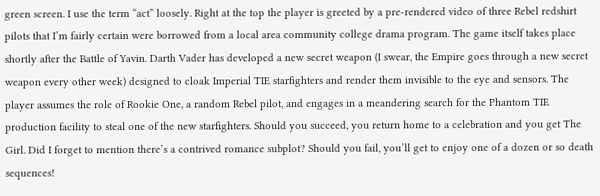green screen. I use the term “act” loosely. Right at the top the player is greeted by a pre-rendered video of three Rebel redshirt pilots that I’m fairly certain were borrowed from a local area community college drama program. The game itself takes place shortly after the Battle of Yavin. Darth Vader has developed a new secret weapon (I swear, the Empire goes through a new secret weapon every other week) designed to cloak Imperial TIE starfighters and render them invisible to the eye and sensors. The player assumes the role of Rookie One, a random Rebel pilot, and engages in a meandering search for the Phantom TIE production facility to steal one of the new starfighters. Should you succeed, you return home to a celebration and you get The Girl. Did I forget to mention there’s a contrived romance subplot? Should you fail, you’ll get to enjoy one of a dozen or so death sequences!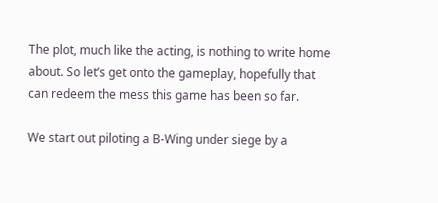The plot, much like the acting, is nothing to write home about. So let’s get onto the gameplay, hopefully that can redeem the mess this game has been so far.

We start out piloting a B-Wing under siege by a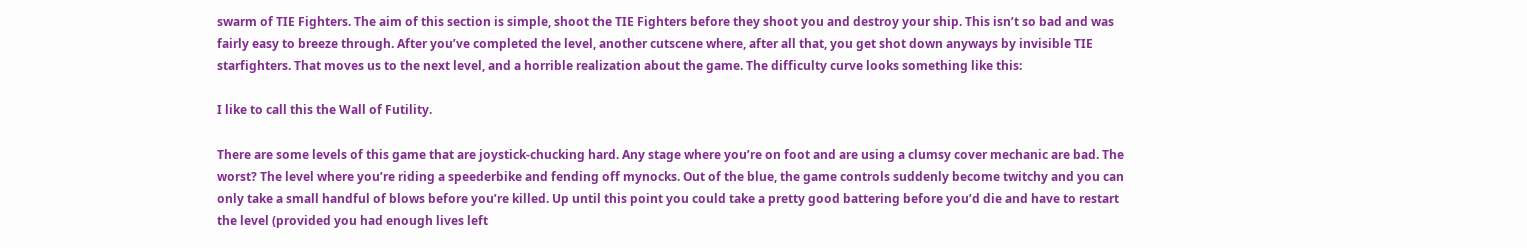swarm of TIE Fighters. The aim of this section is simple, shoot the TIE Fighters before they shoot you and destroy your ship. This isn’t so bad and was fairly easy to breeze through. After you’ve completed the level, another cutscene where, after all that, you get shot down anyways by invisible TIE starfighters. That moves us to the next level, and a horrible realization about the game. The difficulty curve looks something like this:

I like to call this the Wall of Futility.

There are some levels of this game that are joystick-chucking hard. Any stage where you’re on foot and are using a clumsy cover mechanic are bad. The worst? The level where you’re riding a speederbike and fending off mynocks. Out of the blue, the game controls suddenly become twitchy and you can only take a small handful of blows before you’re killed. Up until this point you could take a pretty good battering before you’d die and have to restart the level (provided you had enough lives left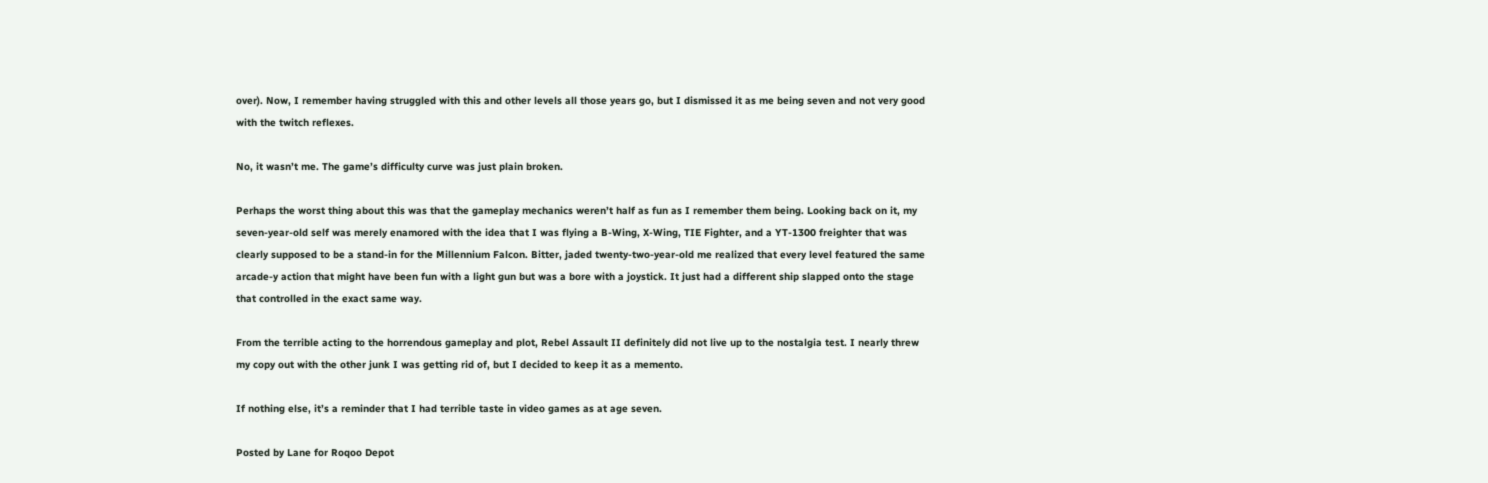over). Now, I remember having struggled with this and other levels all those years go, but I dismissed it as me being seven and not very good with the twitch reflexes.

No, it wasn’t me. The game’s difficulty curve was just plain broken.

Perhaps the worst thing about this was that the gameplay mechanics weren’t half as fun as I remember them being. Looking back on it, my seven-year-old self was merely enamored with the idea that I was flying a B-Wing, X-Wing, TIE Fighter, and a YT-1300 freighter that was clearly supposed to be a stand-in for the Millennium Falcon. Bitter, jaded twenty-two-year-old me realized that every level featured the same arcade-y action that might have been fun with a light gun but was a bore with a joystick. It just had a different ship slapped onto the stage that controlled in the exact same way.

From the terrible acting to the horrendous gameplay and plot, Rebel Assault II definitely did not live up to the nostalgia test. I nearly threw my copy out with the other junk I was getting rid of, but I decided to keep it as a memento.

If nothing else, it’s a reminder that I had terrible taste in video games as at age seven.

Posted by Lane for Roqoo Depot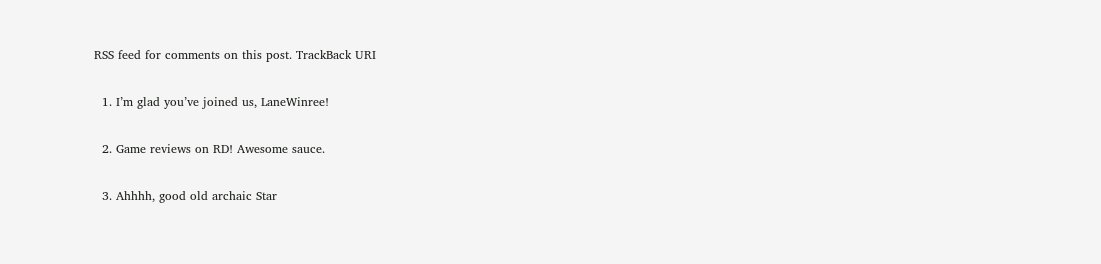RSS feed for comments on this post. TrackBack URI

  1. I’m glad you’ve joined us, LaneWinree!

  2. Game reviews on RD! Awesome sauce.

  3. Ahhhh, good old archaic Star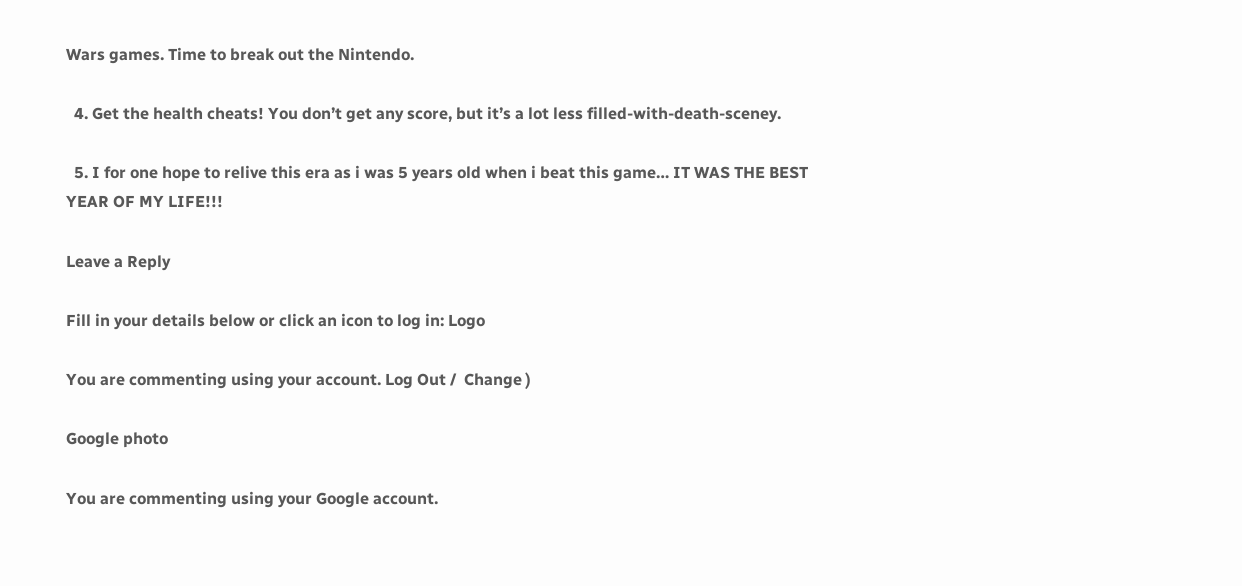Wars games. Time to break out the Nintendo.

  4. Get the health cheats! You don’t get any score, but it’s a lot less filled-with-death-sceney.

  5. I for one hope to relive this era as i was 5 years old when i beat this game… IT WAS THE BEST YEAR OF MY LIFE!!!

Leave a Reply

Fill in your details below or click an icon to log in: Logo

You are commenting using your account. Log Out /  Change )

Google photo

You are commenting using your Google account.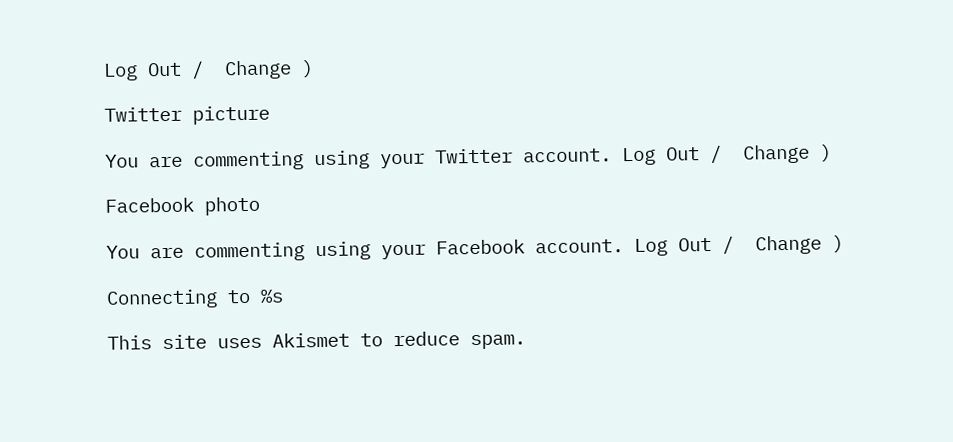Log Out /  Change )

Twitter picture

You are commenting using your Twitter account. Log Out /  Change )

Facebook photo

You are commenting using your Facebook account. Log Out /  Change )

Connecting to %s

This site uses Akismet to reduce spam.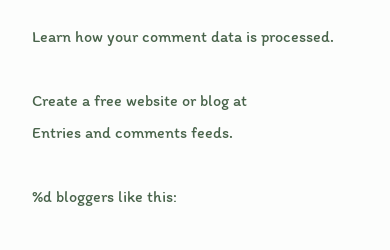Learn how your comment data is processed.

Create a free website or blog at
Entries and comments feeds.

%d bloggers like this: